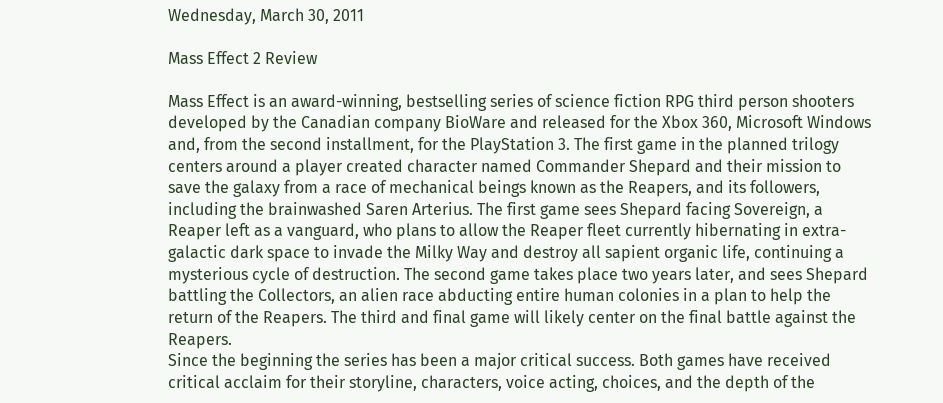Wednesday, March 30, 2011

Mass Effect 2 Review

Mass Effect is an award-winning, bestselling series of science fiction RPG third person shooters developed by the Canadian company BioWare and released for the Xbox 360, Microsoft Windows and, from the second installment, for the PlayStation 3. The first game in the planned trilogy centers around a player created character named Commander Shepard and their mission to save the galaxy from a race of mechanical beings known as the Reapers, and its followers, including the brainwashed Saren Arterius. The first game sees Shepard facing Sovereign, a Reaper left as a vanguard, who plans to allow the Reaper fleet currently hibernating in extra-galactic dark space to invade the Milky Way and destroy all sapient organic life, continuing a mysterious cycle of destruction. The second game takes place two years later, and sees Shepard battling the Collectors, an alien race abducting entire human colonies in a plan to help the return of the Reapers. The third and final game will likely center on the final battle against the Reapers.
Since the beginning the series has been a major critical success. Both games have received critical acclaim for their storyline, characters, voice acting, choices, and the depth of the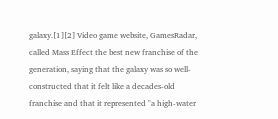galaxy.[1][2] Video game website, GamesRadar, called Mass Effect the best new franchise of the generation, saying that the galaxy was so well-constructed that it felt like a decades-old franchise and that it represented "a high-water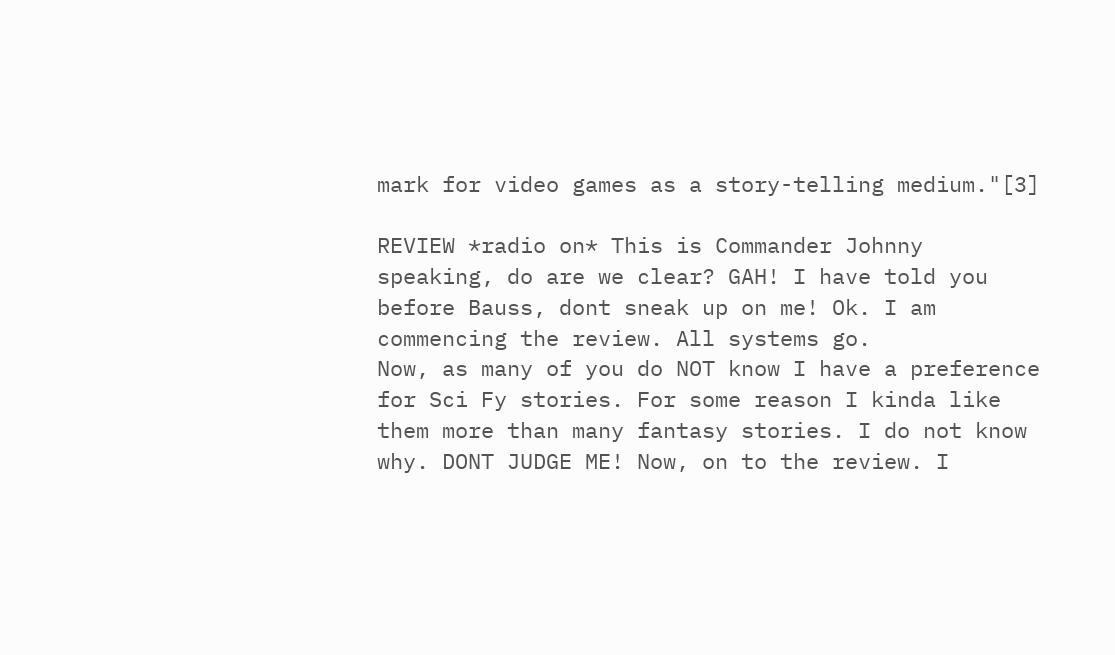mark for video games as a story-telling medium."[3]

REVIEW *radio on* This is Commander Johnny speaking, do are we clear? GAH! I have told you before Bauss, dont sneak up on me! Ok. I am commencing the review. All systems go.
Now, as many of you do NOT know I have a preference for Sci Fy stories. For some reason I kinda like them more than many fantasy stories. I do not know why. DONT JUDGE ME! Now, on to the review. I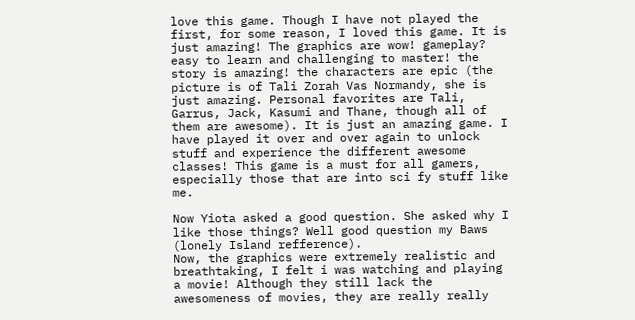love this game. Though I have not played the first, for some reason, I loved this game. It is just amazing! The graphics are wow! gameplay? easy to learn and challenging to master! the story is amazing! the characters are epic (the picture is of Tali Zorah Vas Normandy, she is just amazing. Personal favorites are Tali, Garrus, Jack, Kasumi and Thane, though all of them are awesome). It is just an amazing game. I have played it over and over again to unlock stuff and experience the different awesome classes! This game is a must for all gamers, especially those that are into sci fy stuff like me.

Now Yiota asked a good question. She asked why I like those things? Well good question my Baws (lonely Island refference).
Now, the graphics were extremely realistic and breathtaking, I felt i was watching and playing a movie! Although they still lack the awesomeness of movies, they are really really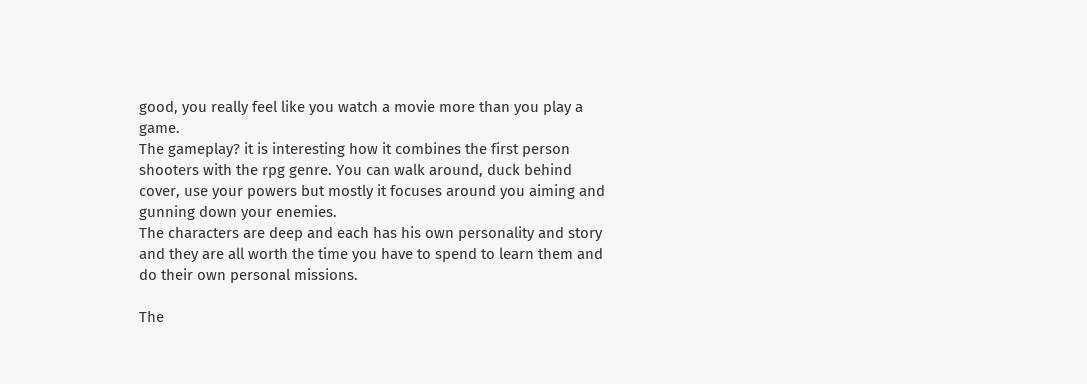good, you really feel like you watch a movie more than you play a game.
The gameplay? it is interesting how it combines the first person shooters with the rpg genre. You can walk around, duck behind cover, use your powers but mostly it focuses around you aiming and gunning down your enemies.
The characters are deep and each has his own personality and story and they are all worth the time you have to spend to learn them and do their own personal missions.

The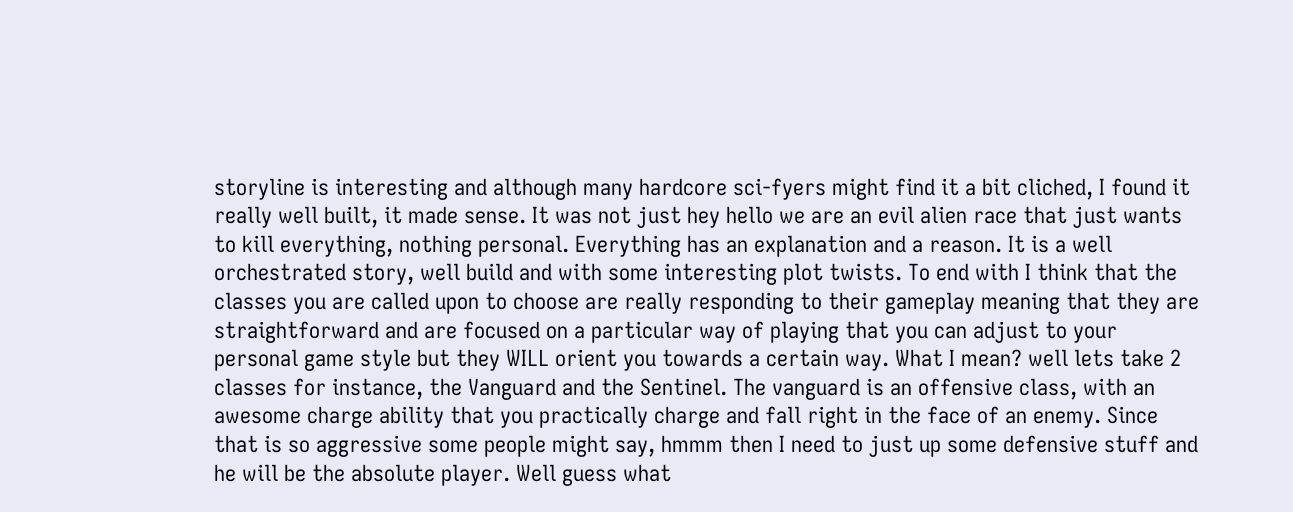storyline is interesting and although many hardcore sci-fyers might find it a bit cliched, I found it really well built, it made sense. It was not just hey hello we are an evil alien race that just wants to kill everything, nothing personal. Everything has an explanation and a reason. It is a well orchestrated story, well build and with some interesting plot twists. To end with I think that the classes you are called upon to choose are really responding to their gameplay meaning that they are straightforward and are focused on a particular way of playing that you can adjust to your personal game style but they WILL orient you towards a certain way. What I mean? well lets take 2 classes for instance, the Vanguard and the Sentinel. The vanguard is an offensive class, with an awesome charge ability that you practically charge and fall right in the face of an enemy. Since that is so aggressive some people might say, hmmm then I need to just up some defensive stuff and he will be the absolute player. Well guess what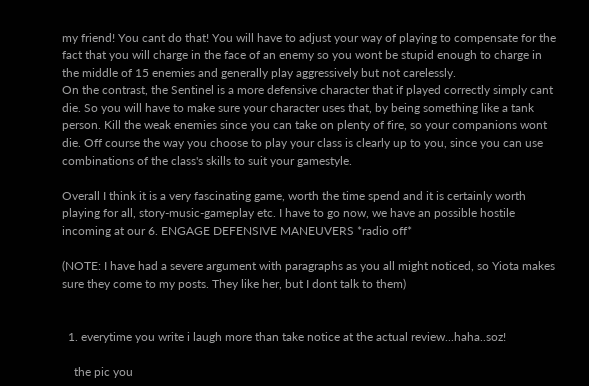my friend! You cant do that! You will have to adjust your way of playing to compensate for the fact that you will charge in the face of an enemy so you wont be stupid enough to charge in the middle of 15 enemies and generally play aggressively but not carelessly.
On the contrast, the Sentinel is a more defensive character that if played correctly simply cant die. So you will have to make sure your character uses that, by being something like a tank person. Kill the weak enemies since you can take on plenty of fire, so your companions wont die. Off course the way you choose to play your class is clearly up to you, since you can use combinations of the class's skills to suit your gamestyle.

Overall I think it is a very fascinating game, worth the time spend and it is certainly worth playing for all, story-music-gameplay etc. I have to go now, we have an possible hostile incoming at our 6. ENGAGE DEFENSIVE MANEUVERS *radio off*

(NOTE: I have had a severe argument with paragraphs as you all might noticed, so Yiota makes sure they come to my posts. They like her, but I dont talk to them)


  1. everytime you write i laugh more than take notice at the actual review...haha..soz!

    the pic you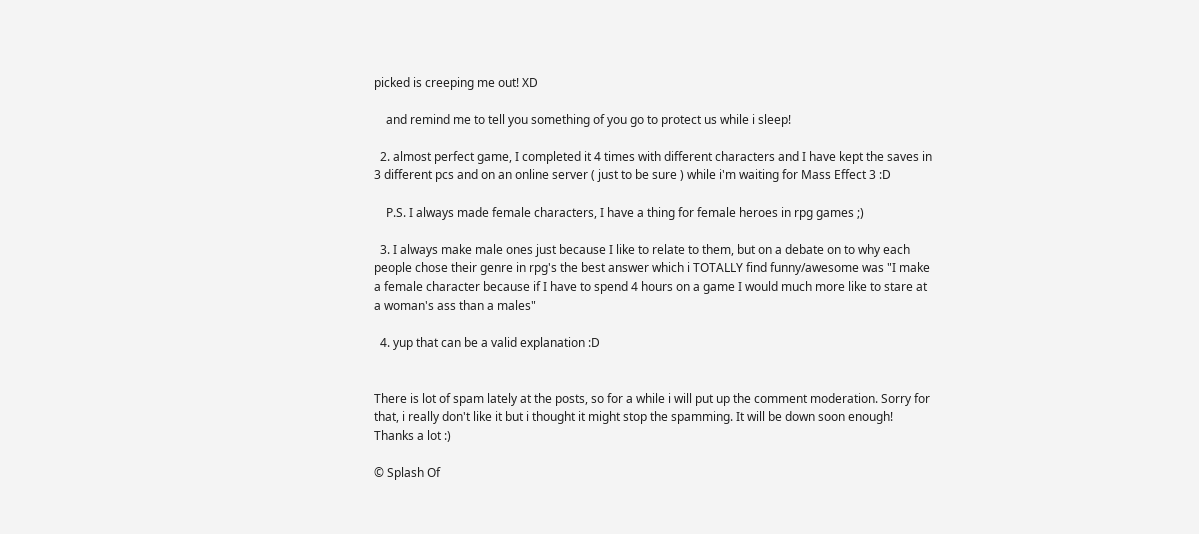picked is creeping me out! XD

    and remind me to tell you something of you go to protect us while i sleep!

  2. almost perfect game, I completed it 4 times with different characters and I have kept the saves in 3 different pcs and on an online server ( just to be sure ) while i'm waiting for Mass Effect 3 :D

    P.S. I always made female characters, I have a thing for female heroes in rpg games ;)

  3. I always make male ones just because I like to relate to them, but on a debate on to why each people chose their genre in rpg's the best answer which i TOTALLY find funny/awesome was "I make a female character because if I have to spend 4 hours on a game I would much more like to stare at a woman's ass than a males"

  4. yup that can be a valid explanation :D


There is lot of spam lately at the posts, so for a while i will put up the comment moderation. Sorry for that, i really don't like it but i thought it might stop the spamming. It will be down soon enough! Thanks a lot :)

© Splash Of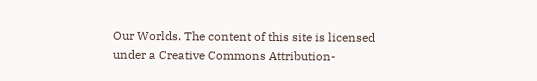Our Worlds. The content of this site is licensed under a Creative Commons Attribution-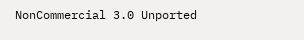NonCommercial 3.0 Unported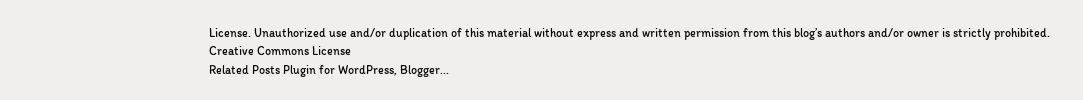License. Unauthorized use and/or duplication of this material without express and written permission from this blog’s authors and/or owner is strictly prohibited.
Creative Commons License
Related Posts Plugin for WordPress, Blogger...